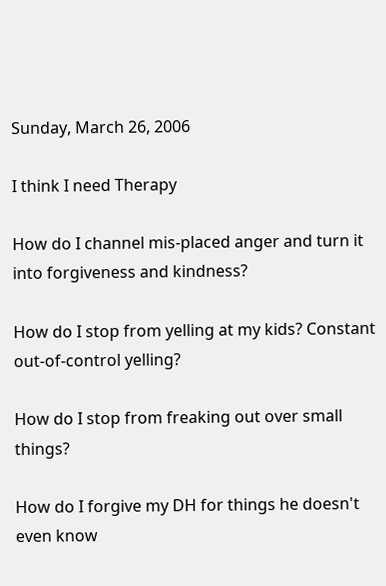Sunday, March 26, 2006

I think I need Therapy

How do I channel mis-placed anger and turn it into forgiveness and kindness?

How do I stop from yelling at my kids? Constant out-of-control yelling?

How do I stop from freaking out over small things?

How do I forgive my DH for things he doesn't even know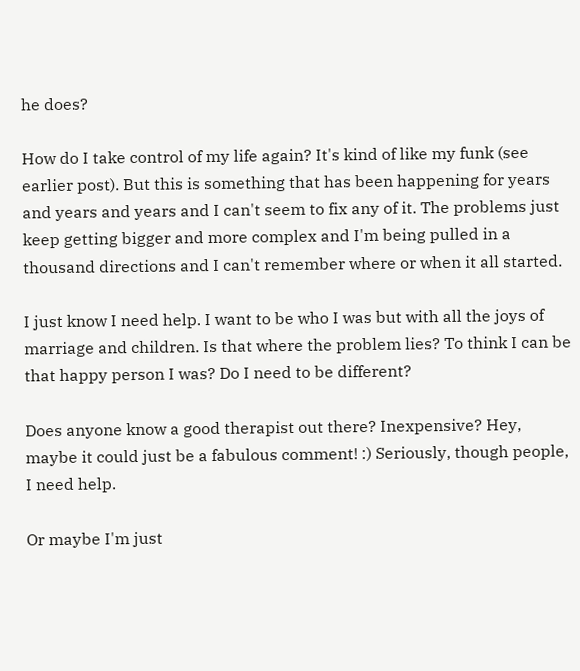he does?

How do I take control of my life again? It's kind of like my funk (see earlier post). But this is something that has been happening for years and years and years and I can't seem to fix any of it. The problems just keep getting bigger and more complex and I'm being pulled in a thousand directions and I can't remember where or when it all started.

I just know I need help. I want to be who I was but with all the joys of marriage and children. Is that where the problem lies? To think I can be that happy person I was? Do I need to be different?

Does anyone know a good therapist out there? Inexpensive? Hey, maybe it could just be a fabulous comment! :) Seriously, though people, I need help.

Or maybe I'm just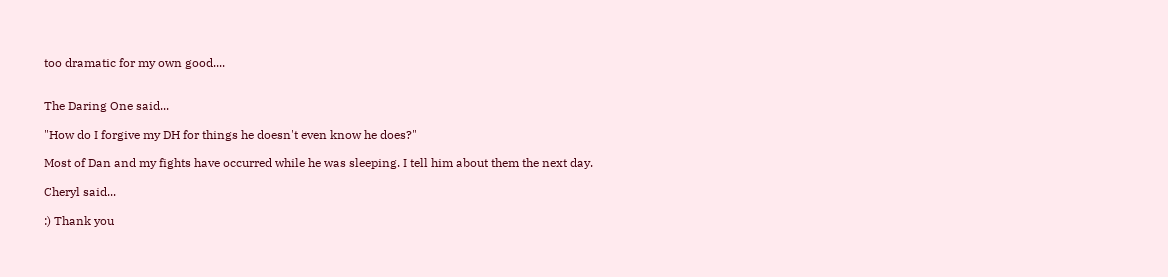too dramatic for my own good....


The Daring One said...

"How do I forgive my DH for things he doesn't even know he does?"

Most of Dan and my fights have occurred while he was sleeping. I tell him about them the next day.

Cheryl said...

:) Thank you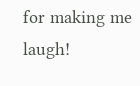for making me laugh!